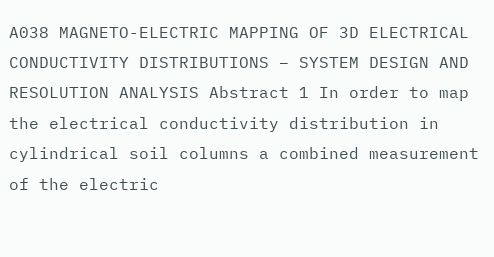A038 MAGNETO-ELECTRIC MAPPING OF 3D ELECTRICAL CONDUCTIVITY DISTRIBUTIONS – SYSTEM DESIGN AND RESOLUTION ANALYSIS Abstract 1 In order to map the electrical conductivity distribution in cylindrical soil columns a combined measurement of the electric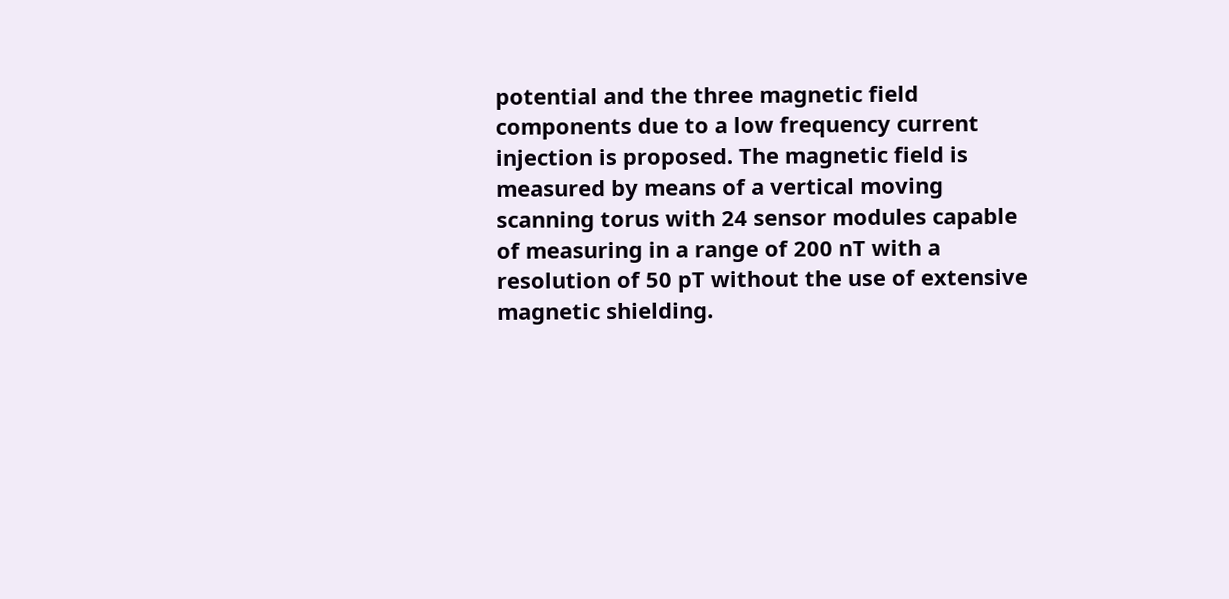potential and the three magnetic field components due to a low frequency current injection is proposed. The magnetic field is measured by means of a vertical moving scanning torus with 24 sensor modules capable of measuring in a range of 200 nT with a resolution of 50 pT without the use of extensive magnetic shielding.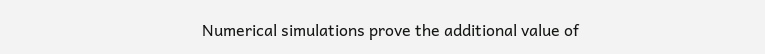Numerical simulations prove the additional value of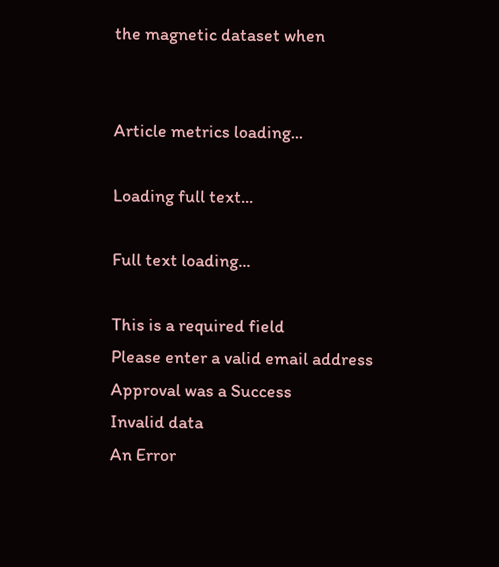the magnetic dataset when


Article metrics loading...

Loading full text...

Full text loading...

This is a required field
Please enter a valid email address
Approval was a Success
Invalid data
An Error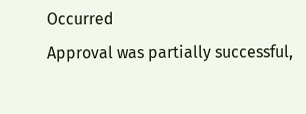Occurred
Approval was partially successful,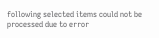following selected items could not be processed due to error